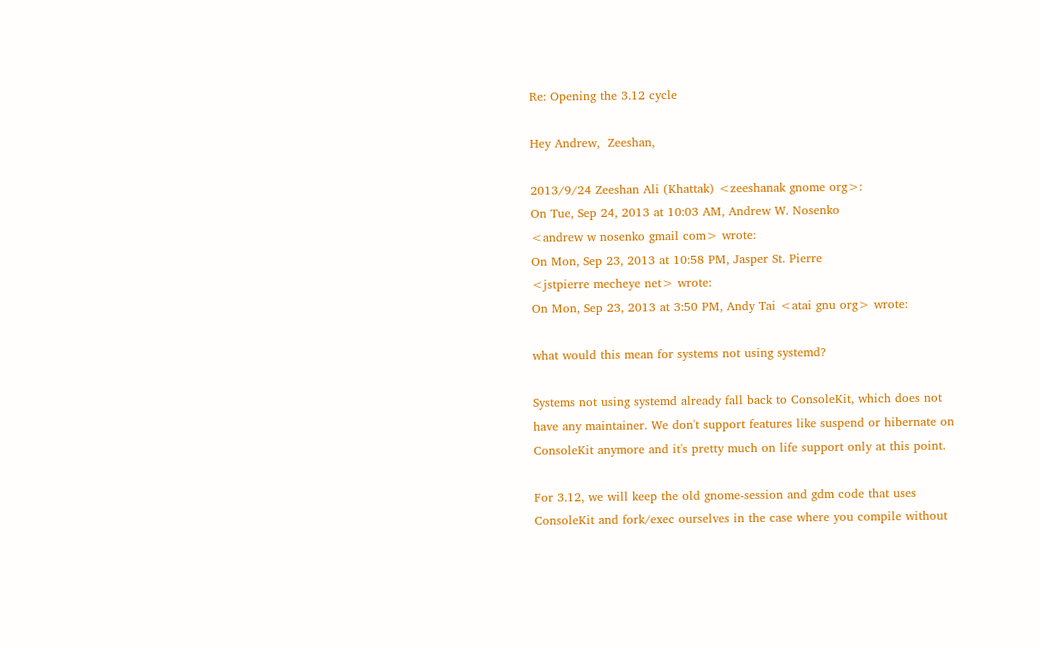Re: Opening the 3.12 cycle

Hey Andrew,  Zeeshan,

2013/9/24 Zeeshan Ali (Khattak) <zeeshanak gnome org>:
On Tue, Sep 24, 2013 at 10:03 AM, Andrew W. Nosenko
<andrew w nosenko gmail com> wrote:
On Mon, Sep 23, 2013 at 10:58 PM, Jasper St. Pierre
<jstpierre mecheye net> wrote:
On Mon, Sep 23, 2013 at 3:50 PM, Andy Tai <atai gnu org> wrote:

what would this mean for systems not using systemd?

Systems not using systemd already fall back to ConsoleKit, which does not
have any maintainer. We don't support features like suspend or hibernate on
ConsoleKit anymore and it's pretty much on life support only at this point.

For 3.12, we will keep the old gnome-session and gdm code that uses
ConsoleKit and fork/exec ourselves in the case where you compile without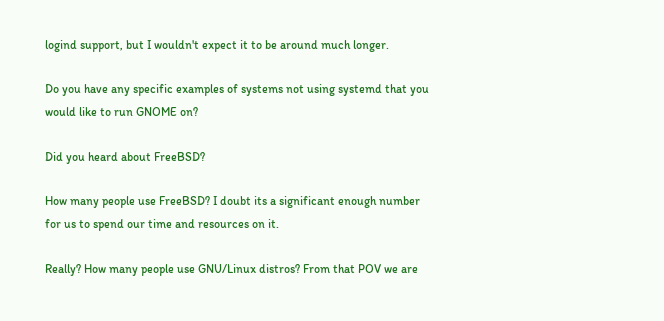logind support, but I wouldn't expect it to be around much longer.

Do you have any specific examples of systems not using systemd that you
would like to run GNOME on?

Did you heard about FreeBSD?

How many people use FreeBSD? I doubt its a significant enough number
for us to spend our time and resources on it.

Really? How many people use GNU/Linux distros? From that POV we are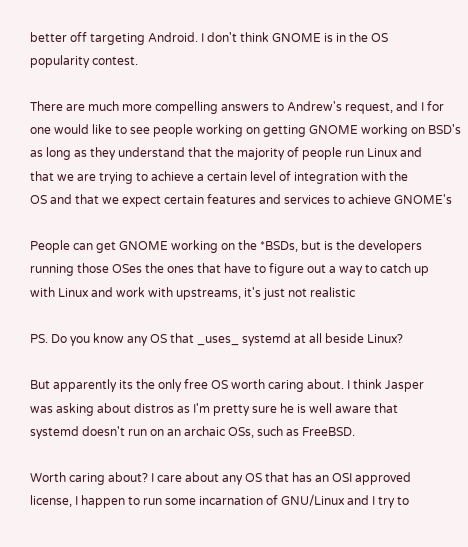better off targeting Android. I don't think GNOME is in the OS
popularity contest.

There are much more compelling answers to Andrew's request, and I for
one would like to see people working on getting GNOME working on BSD's
as long as they understand that the majority of people run Linux and
that we are trying to achieve a certain level of integration with the
OS and that we expect certain features and services to achieve GNOME's

People can get GNOME working on the *BSDs, but is the developers
running those OSes the ones that have to figure out a way to catch up
with Linux and work with upstreams, it's just not realistic

PS. Do you know any OS that _uses_ systemd at all beside Linux?

But apparently its the only free OS worth caring about. I think Jasper
was asking about distros as I'm pretty sure he is well aware that
systemd doesn't run on an archaic OSs, such as FreeBSD.

Worth caring about? I care about any OS that has an OSI approved
license, I happen to run some incarnation of GNU/Linux and I try to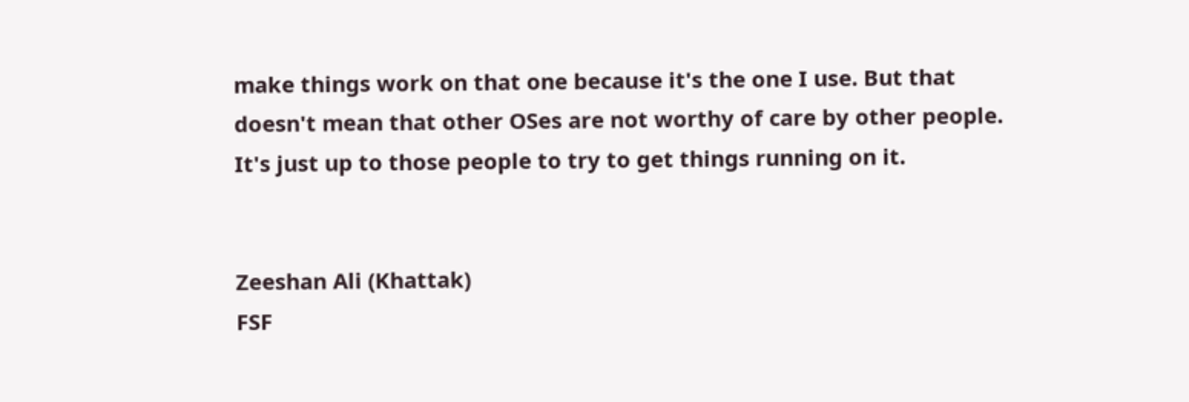make things work on that one because it's the one I use. But that
doesn't mean that other OSes are not worthy of care by other people.
It's just up to those people to try to get things running on it.


Zeeshan Ali (Khattak)
FSF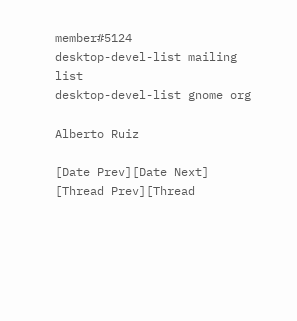member#5124
desktop-devel-list mailing list
desktop-devel-list gnome org

Alberto Ruiz

[Date Prev][Date Next]   [Thread Prev][Thread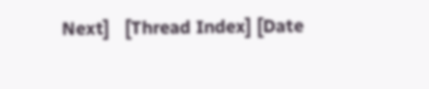Next]   [Thread Index] [Date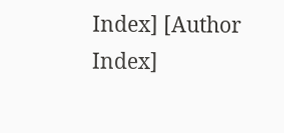Index] [Author Index]